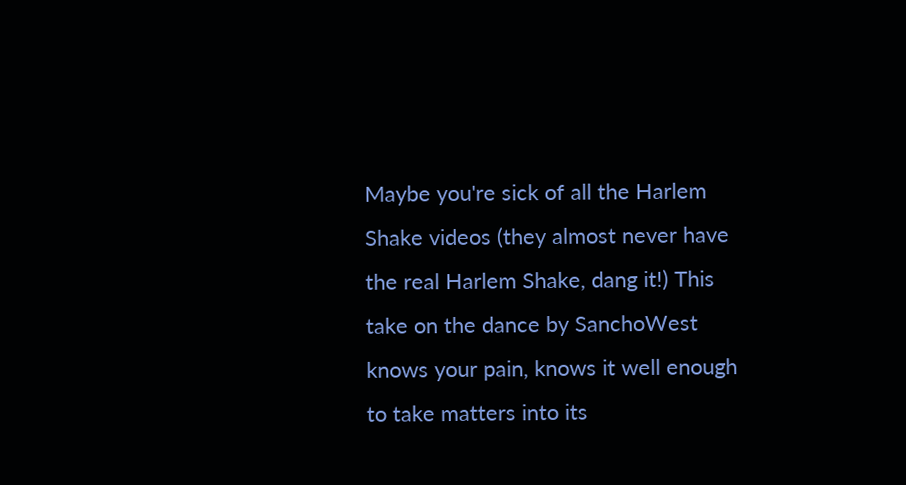Maybe you're sick of all the Harlem Shake videos (they almost never have the real Harlem Shake, dang it!) This take on the dance by SanchoWest knows your pain, knows it well enough to take matters into its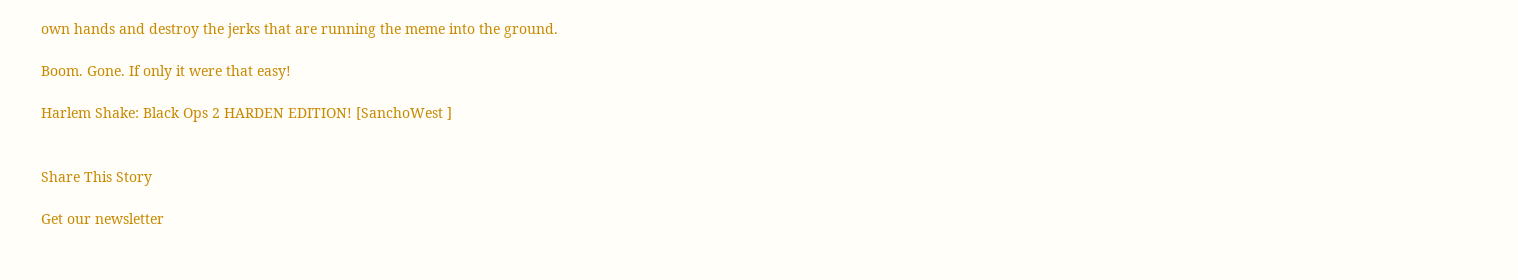own hands and destroy the jerks that are running the meme into the ground.

Boom. Gone. If only it were that easy!

Harlem Shake: Black Ops 2 HARDEN EDITION! [SanchoWest ]


Share This Story

Get our newsletter